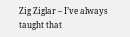Zig Ziglar – I’ve always taught that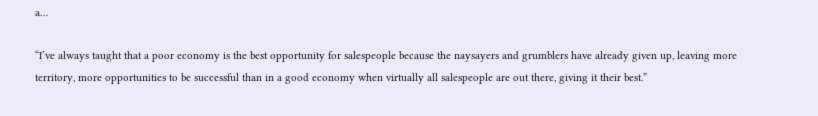a…

“I’ve always taught that a poor economy is the best opportunity for salespeople because the naysayers and grumblers have already given up, leaving more territory, more opportunities to be successful than in a good economy when virtually all salespeople are out there, giving it their best.”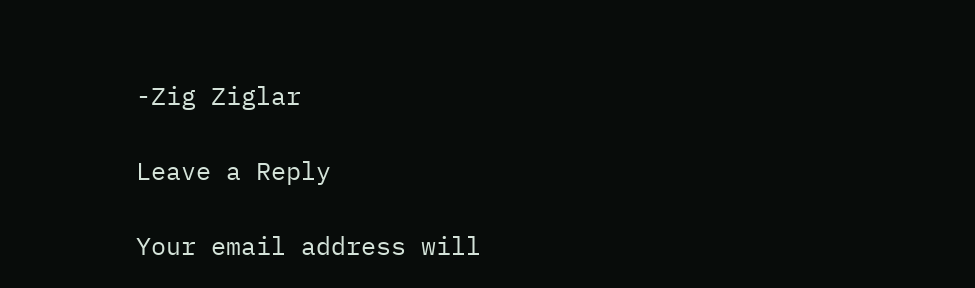-Zig Ziglar

Leave a Reply

Your email address will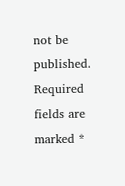not be published. Required fields are marked *